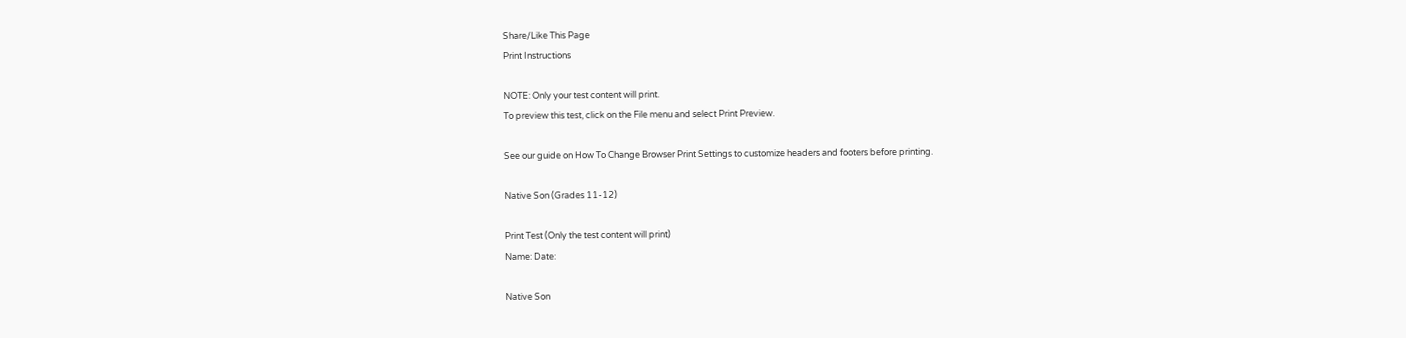Share/Like This Page
Print Instructions

NOTE: Only your test content will print.
To preview this test, click on the File menu and select Print Preview.

See our guide on How To Change Browser Print Settings to customize headers and footers before printing.

Native Son (Grades 11-12)

Print Test (Only the test content will print)
Name: Date:

Native Son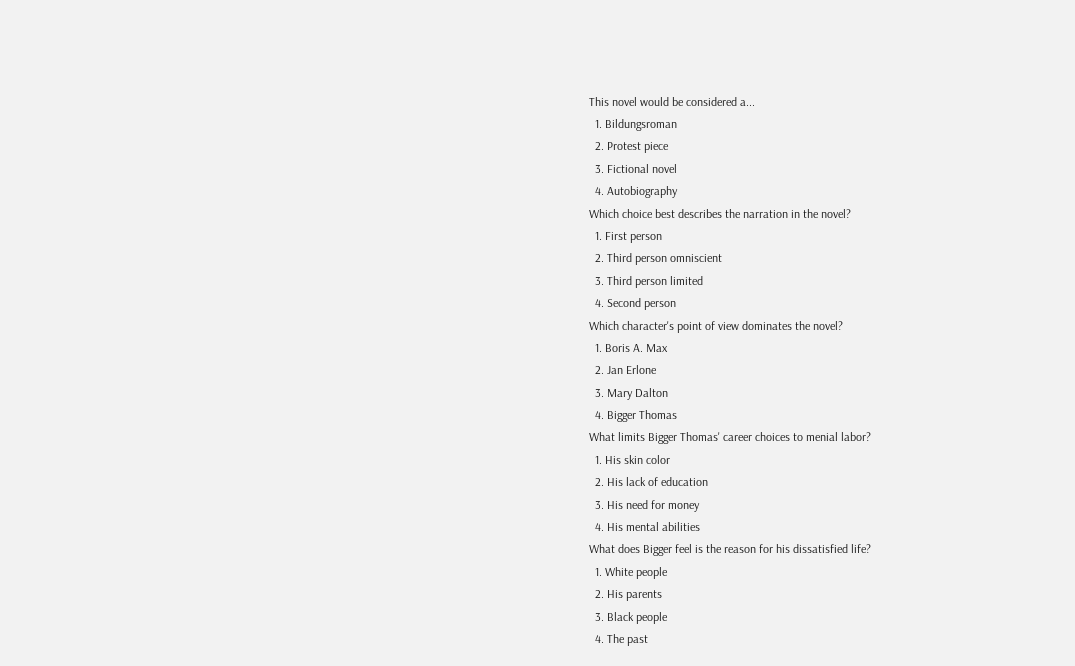This novel would be considered a...
  1. Bildungsroman
  2. Protest piece
  3. Fictional novel
  4. Autobiography
Which choice best describes the narration in the novel?
  1. First person
  2. Third person omniscient
  3. Third person limited
  4. Second person
Which character's point of view dominates the novel?
  1. Boris A. Max
  2. Jan Erlone
  3. Mary Dalton
  4. Bigger Thomas
What limits Bigger Thomas' career choices to menial labor?
  1. His skin color
  2. His lack of education
  3. His need for money
  4. His mental abilities
What does Bigger feel is the reason for his dissatisfied life?
  1. White people
  2. His parents
  3. Black people
  4. The past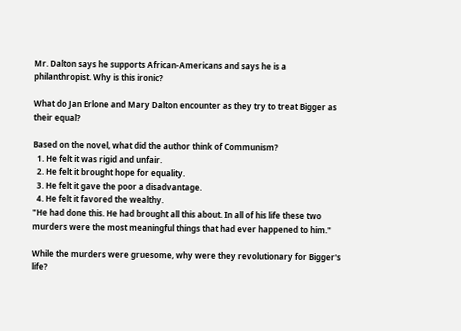Mr. Dalton says he supports African-Americans and says he is a philanthropist. Why is this ironic?

What do Jan Erlone and Mary Dalton encounter as they try to treat Bigger as their equal?

Based on the novel, what did the author think of Communism?
  1. He felt it was rigid and unfair.
  2. He felt it brought hope for equality.
  3. He felt it gave the poor a disadvantage.
  4. He felt it favored the wealthy.
"He had done this. He had brought all this about. In all of his life these two murders were the most meaningful things that had ever happened to him."

While the murders were gruesome, why were they revolutionary for Bigger's life?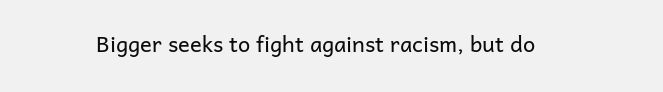Bigger seeks to fight against racism, but do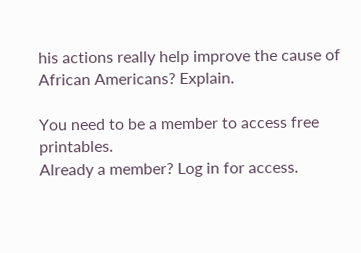his actions really help improve the cause of African Americans? Explain.

You need to be a member to access free printables.
Already a member? Log in for access.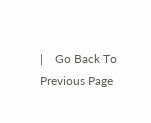|    Go Back To Previous Page